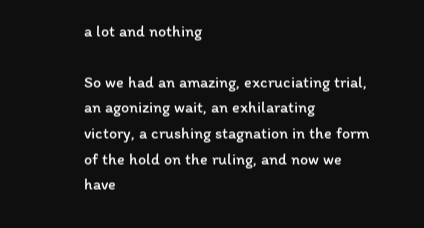a lot and nothing

So we had an amazing, excruciating trial, an agonizing wait, an exhilarating victory, a crushing stagnation in the form of the hold on the ruling, and now we have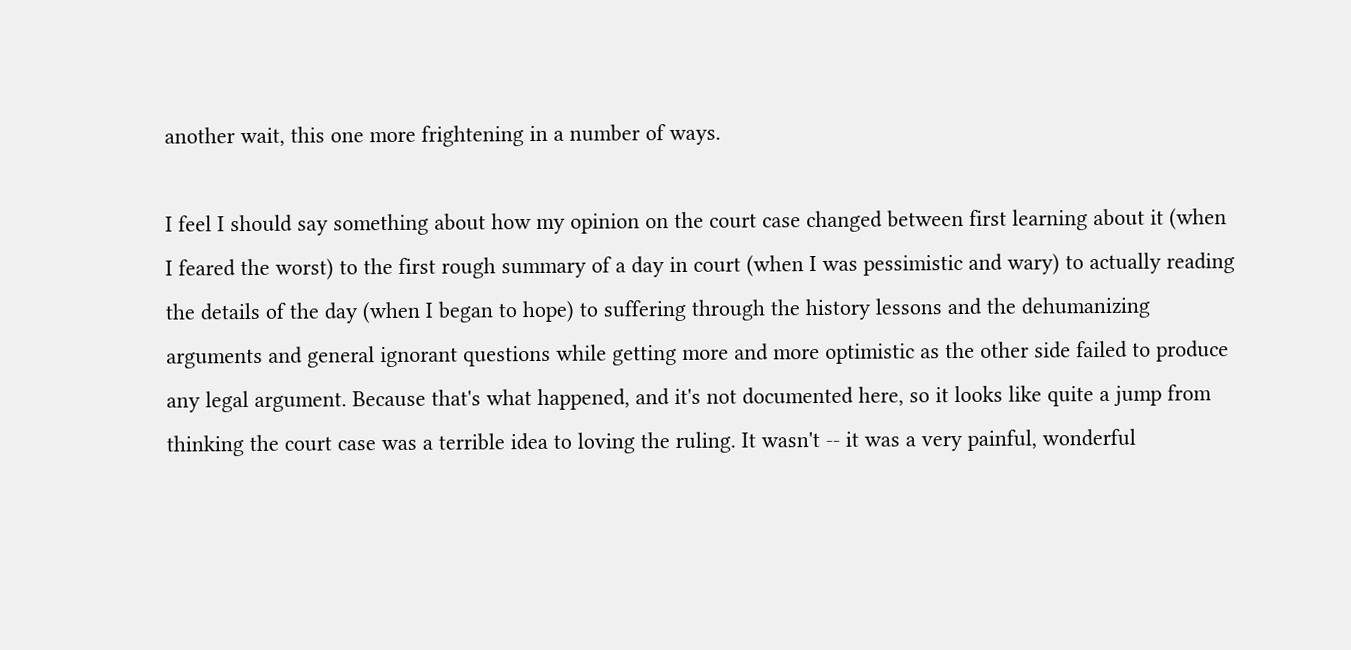another wait, this one more frightening in a number of ways.

I feel I should say something about how my opinion on the court case changed between first learning about it (when I feared the worst) to the first rough summary of a day in court (when I was pessimistic and wary) to actually reading the details of the day (when I began to hope) to suffering through the history lessons and the dehumanizing arguments and general ignorant questions while getting more and more optimistic as the other side failed to produce any legal argument. Because that's what happened, and it's not documented here, so it looks like quite a jump from thinking the court case was a terrible idea to loving the ruling. It wasn't -- it was a very painful, wonderful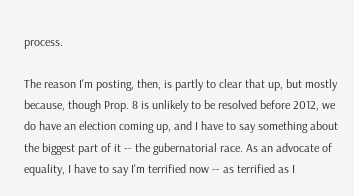process.

The reason I'm posting, then, is partly to clear that up, but mostly because, though Prop. 8 is unlikely to be resolved before 2012, we do have an election coming up, and I have to say something about the biggest part of it -- the gubernatorial race. As an advocate of equality, I have to say I'm terrified now -- as terrified as I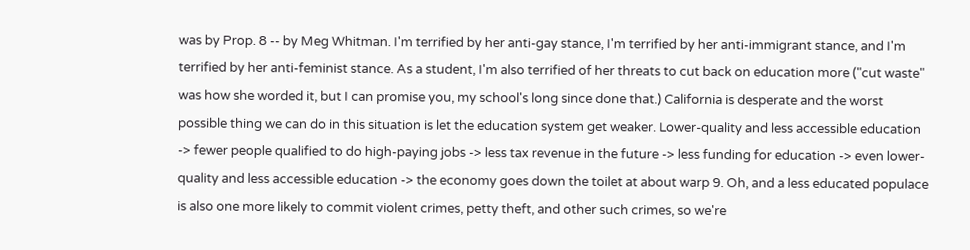was by Prop. 8 -- by Meg Whitman. I'm terrified by her anti-gay stance, I'm terrified by her anti-immigrant stance, and I'm terrified by her anti-feminist stance. As a student, I'm also terrified of her threats to cut back on education more ("cut waste" was how she worded it, but I can promise you, my school's long since done that.) California is desperate and the worst possible thing we can do in this situation is let the education system get weaker. Lower-quality and less accessible education -> fewer people qualified to do high-paying jobs -> less tax revenue in the future -> less funding for education -> even lower-quality and less accessible education -> the economy goes down the toilet at about warp 9. Oh, and a less educated populace is also one more likely to commit violent crimes, petty theft, and other such crimes, so we're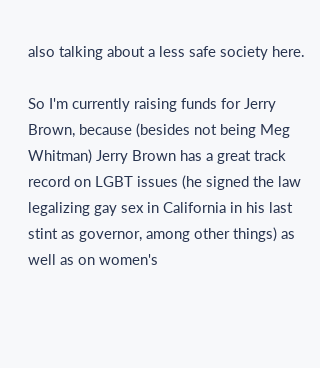also talking about a less safe society here.

So I'm currently raising funds for Jerry Brown, because (besides not being Meg Whitman) Jerry Brown has a great track record on LGBT issues (he signed the law legalizing gay sex in California in his last stint as governor, among other things) as well as on women's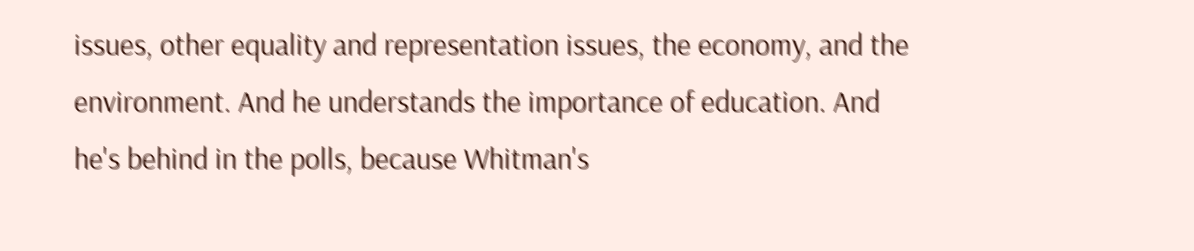issues, other equality and representation issues, the economy, and the environment. And he understands the importance of education. And he's behind in the polls, because Whitman's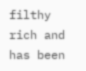filthy rich and has been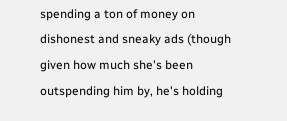spending a ton of money on dishonest and sneaky ads (though given how much she's been outspending him by, he's holding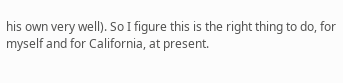his own very well). So I figure this is the right thing to do, for myself and for California, at present.